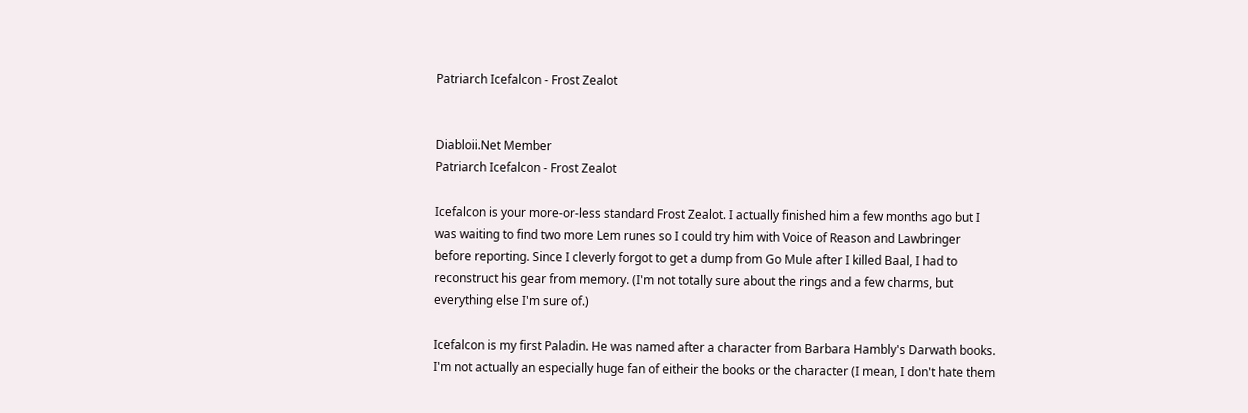Patriarch Icefalcon - Frost Zealot


Diabloii.Net Member
Patriarch Icefalcon - Frost Zealot

Icefalcon is your more-or-less standard Frost Zealot. I actually finished him a few months ago but I was waiting to find two more Lem runes so I could try him with Voice of Reason and Lawbringer before reporting. Since I cleverly forgot to get a dump from Go Mule after I killed Baal, I had to reconstruct his gear from memory. (I'm not totally sure about the rings and a few charms, but everything else I'm sure of.)

Icefalcon is my first Paladin. He was named after a character from Barbara Hambly's Darwath books. I'm not actually an especially huge fan of eitheir the books or the character (I mean, I don't hate them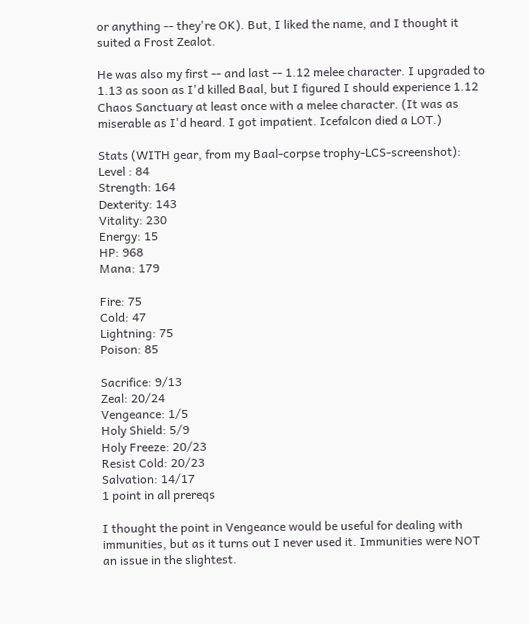or anything -- they're OK). But, I liked the name, and I thought it suited a Frost Zealot.

He was also my first -- and last -- 1.12 melee character. I upgraded to 1.13 as soon as I'd killed Baal, but I figured I should experience 1.12 Chaos Sanctuary at least once with a melee character. (It was as miserable as I'd heard. I got impatient. Icefalcon died a LOT.)

Stats (WITH gear, from my Baal-corpse trophy-LCS-screenshot):
Level : 84
Strength: 164
Dexterity: 143
Vitality: 230
Energy: 15
HP: 968
Mana: 179

Fire: 75
Cold: 47
Lightning: 75
Poison: 85

Sacrifice: 9/13
Zeal: 20/24
Vengeance: 1/5
Holy Shield: 5/9
Holy Freeze: 20/23
Resist Cold: 20/23
Salvation: 14/17
1 point in all prereqs

I thought the point in Vengeance would be useful for dealing with immunities, but as it turns out I never used it. Immunities were NOT an issue in the slightest.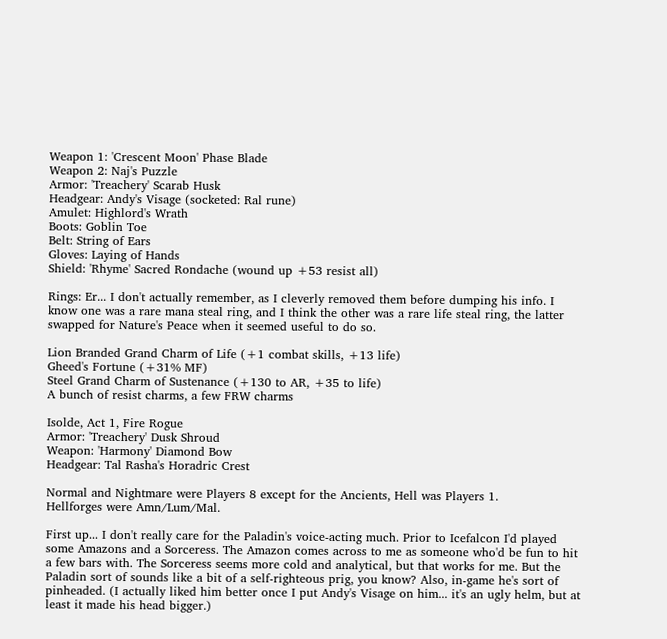Weapon 1: 'Crescent Moon' Phase Blade
Weapon 2: Naj's Puzzle
Armor: 'Treachery' Scarab Husk
Headgear: Andy's Visage (socketed: Ral rune)
Amulet: Highlord's Wrath
Boots: Goblin Toe
Belt: String of Ears
Gloves: Laying of Hands
Shield: 'Rhyme' Sacred Rondache (wound up +53 resist all)

Rings: Er... I don't actually remember, as I cleverly removed them before dumping his info. I know one was a rare mana steal ring, and I think the other was a rare life steal ring, the latter swapped for Nature's Peace when it seemed useful to do so.

Lion Branded Grand Charm of Life (+1 combat skills, +13 life)
Gheed's Fortune (+31% MF)
Steel Grand Charm of Sustenance (+130 to AR, +35 to life)
A bunch of resist charms, a few FRW charms

Isolde, Act 1, Fire Rogue
Armor: 'Treachery' Dusk Shroud
Weapon: 'Harmony' Diamond Bow
Headgear: Tal Rasha's Horadric Crest

Normal and Nightmare were Players 8 except for the Ancients, Hell was Players 1.
Hellforges were Amn/Lum/Mal.

First up... I don't really care for the Paladin's voice-acting much. Prior to Icefalcon I'd played some Amazons and a Sorceress. The Amazon comes across to me as someone who'd be fun to hit a few bars with. The Sorceress seems more cold and analytical, but that works for me. But the Paladin sort of sounds like a bit of a self-righteous prig, you know? Also, in-game he's sort of pinheaded. (I actually liked him better once I put Andy's Visage on him... it's an ugly helm, but at least it made his head bigger.)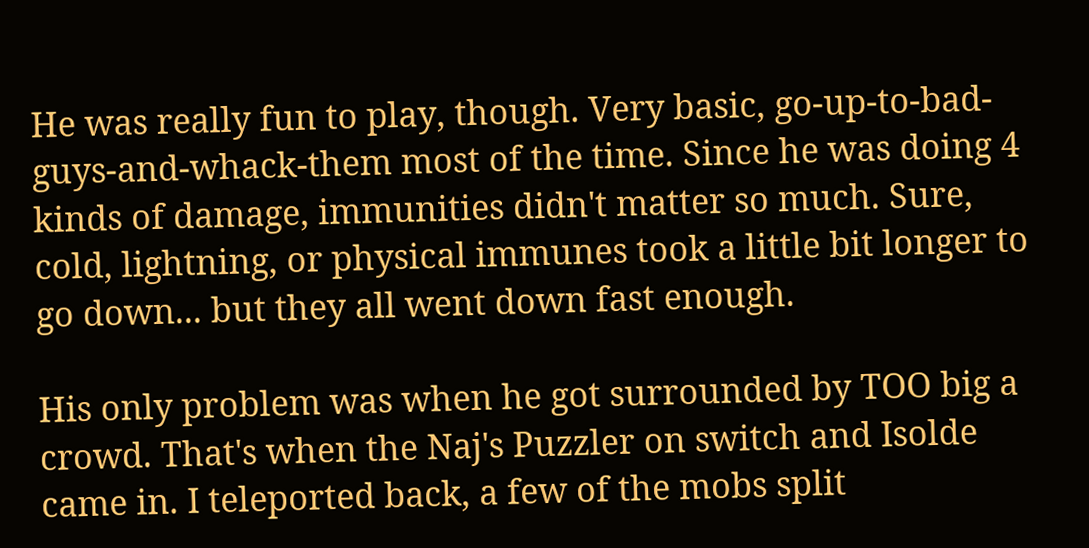He was really fun to play, though. Very basic, go-up-to-bad-guys-and-whack-them most of the time. Since he was doing 4 kinds of damage, immunities didn't matter so much. Sure, cold, lightning, or physical immunes took a little bit longer to go down... but they all went down fast enough.

His only problem was when he got surrounded by TOO big a crowd. That's when the Naj's Puzzler on switch and Isolde came in. I teleported back, a few of the mobs split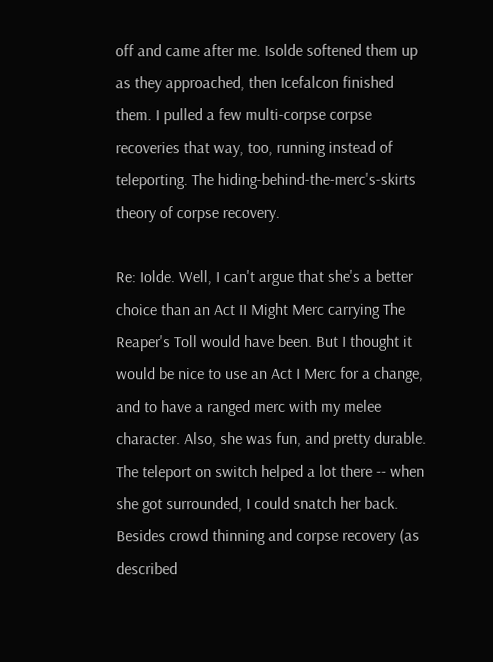off and came after me. Isolde softened them up as they approached, then Icefalcon finished them. I pulled a few multi-corpse corpse recoveries that way, too, running instead of teleporting. The hiding-behind-the-merc's-skirts theory of corpse recovery.

Re: Iolde. Well, I can't argue that she's a better choice than an Act II Might Merc carrying The Reaper's Toll would have been. But I thought it would be nice to use an Act I Merc for a change, and to have a ranged merc with my melee character. Also, she was fun, and pretty durable. The teleport on switch helped a lot there -- when she got surrounded, I could snatch her back. Besides crowd thinning and corpse recovery (as described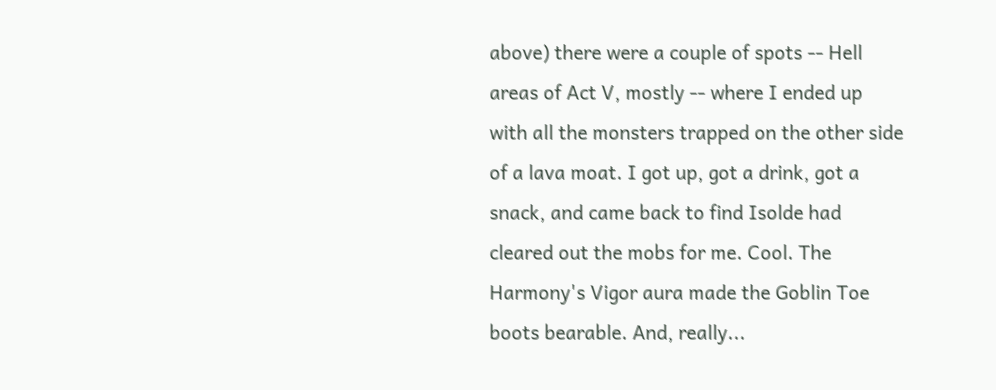above) there were a couple of spots -- Hell areas of Act V, mostly -- where I ended up with all the monsters trapped on the other side of a lava moat. I got up, got a drink, got a snack, and came back to find Isolde had cleared out the mobs for me. Cool. The Harmony's Vigor aura made the Goblin Toe boots bearable. And, really...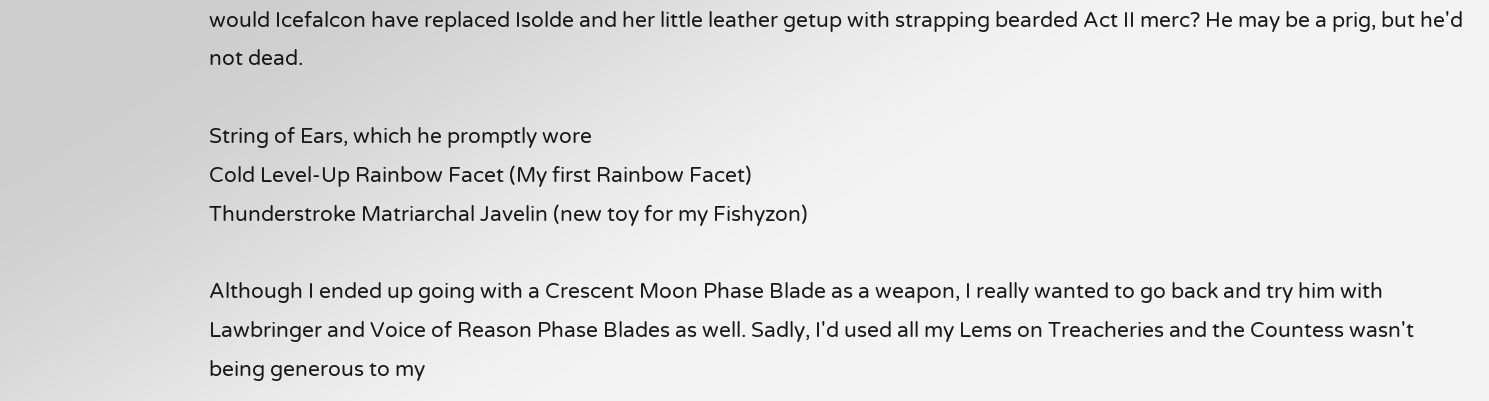would Icefalcon have replaced Isolde and her little leather getup with strapping bearded Act II merc? He may be a prig, but he'd not dead.

String of Ears, which he promptly wore
Cold Level-Up Rainbow Facet (My first Rainbow Facet)
Thunderstroke Matriarchal Javelin (new toy for my Fishyzon)

Although I ended up going with a Crescent Moon Phase Blade as a weapon, I really wanted to go back and try him with Lawbringer and Voice of Reason Phase Blades as well. Sadly, I'd used all my Lems on Treacheries and the Countess wasn't being generous to my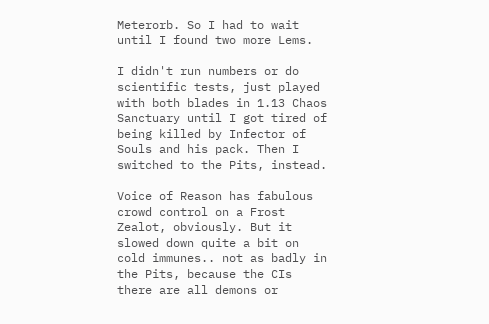Meterorb. So I had to wait until I found two more Lems.

I didn't run numbers or do scientific tests, just played with both blades in 1.13 Chaos Sanctuary until I got tired of being killed by Infector of Souls and his pack. Then I switched to the Pits, instead.

Voice of Reason has fabulous crowd control on a Frost Zealot, obviously. But it slowed down quite a bit on cold immunes.. not as badly in the Pits, because the CIs there are all demons or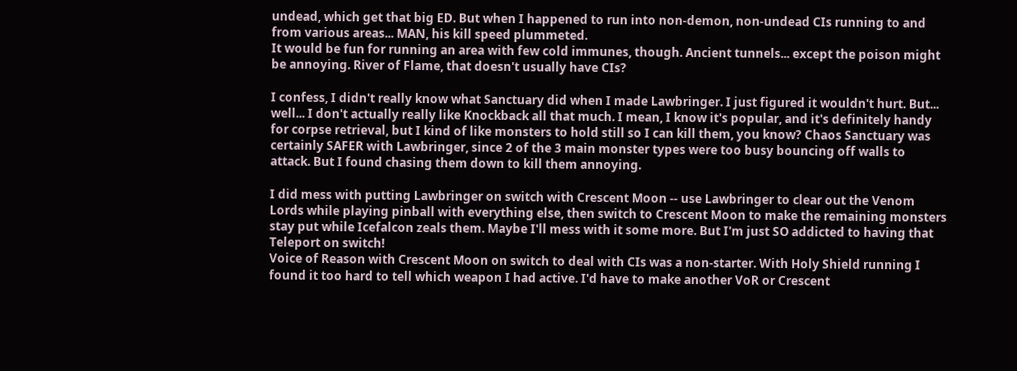undead, which get that big ED. But when I happened to run into non-demon, non-undead CIs running to and from various areas... MAN, his kill speed plummeted.
It would be fun for running an area with few cold immunes, though. Ancient tunnels... except the poison might be annoying. River of Flame, that doesn't usually have CIs?

I confess, I didn't really know what Sanctuary did when I made Lawbringer. I just figured it wouldn't hurt. But... well... I don't actually really like Knockback all that much. I mean, I know it's popular, and it's definitely handy for corpse retrieval, but I kind of like monsters to hold still so I can kill them, you know? Chaos Sanctuary was certainly SAFER with Lawbringer, since 2 of the 3 main monster types were too busy bouncing off walls to attack. But I found chasing them down to kill them annoying.

I did mess with putting Lawbringer on switch with Crescent Moon -- use Lawbringer to clear out the Venom Lords while playing pinball with everything else, then switch to Crescent Moon to make the remaining monsters stay put while Icefalcon zeals them. Maybe I'll mess with it some more. But I'm just SO addicted to having that Teleport on switch!
Voice of Reason with Crescent Moon on switch to deal with CIs was a non-starter. With Holy Shield running I found it too hard to tell which weapon I had active. I'd have to make another VoR or Crescent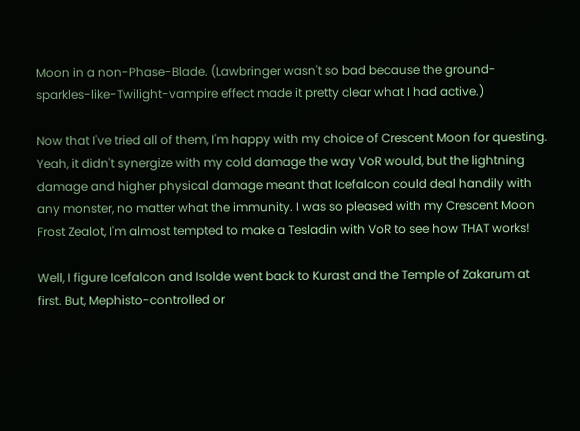Moon in a non-Phase-Blade. (Lawbringer wasn't so bad because the ground-sparkles-like-Twilight-vampire effect made it pretty clear what I had active.)

Now that I've tried all of them, I'm happy with my choice of Crescent Moon for questing. Yeah, it didn't synergize with my cold damage the way VoR would, but the lightning damage and higher physical damage meant that Icefalcon could deal handily with any monster, no matter what the immunity. I was so pleased with my Crescent Moon Frost Zealot, I'm almost tempted to make a Tesladin with VoR to see how THAT works!

Well, I figure Icefalcon and Isolde went back to Kurast and the Temple of Zakarum at first. But, Mephisto-controlled or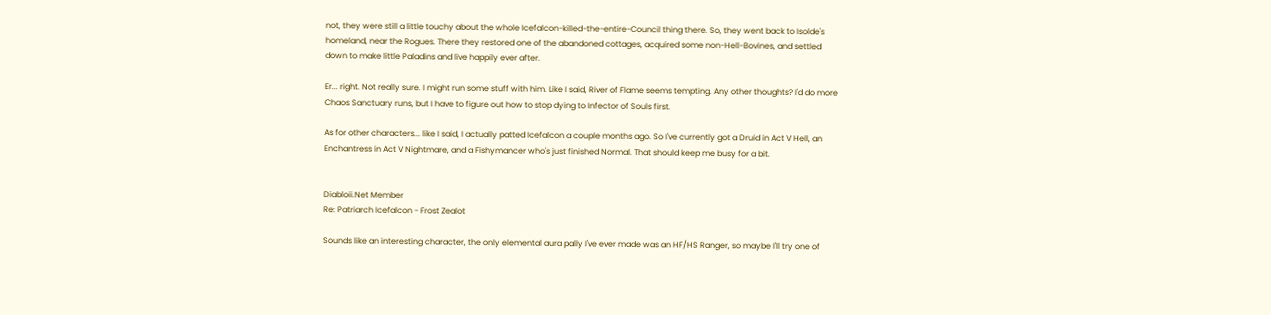not, they were still a little touchy about the whole Icefalcon-killed-the-entire-Council thing there. So, they went back to Isolde's homeland, near the Rogues. There they restored one of the abandoned cottages, acquired some non-Hell-Bovines, and settled down to make little Paladins and live happily ever after.

Er... right. Not really sure. I might run some stuff with him. Like I said, River of Flame seems tempting. Any other thoughts? I'd do more Chaos Sanctuary runs, but I have to figure out how to stop dying to Infector of Souls first.

As for other characters... like I said, I actually patted Icefalcon a couple months ago. So I've currently got a Druid in Act V Hell, an Enchantress in Act V Nightmare, and a Fishymancer who's just finished Normal. That should keep me busy for a bit.


Diabloii.Net Member
Re: Patriarch Icefalcon - Frost Zealot

Sounds like an interesting character, the only elemental aura pally I've ever made was an HF/HS Ranger, so maybe I'll try one of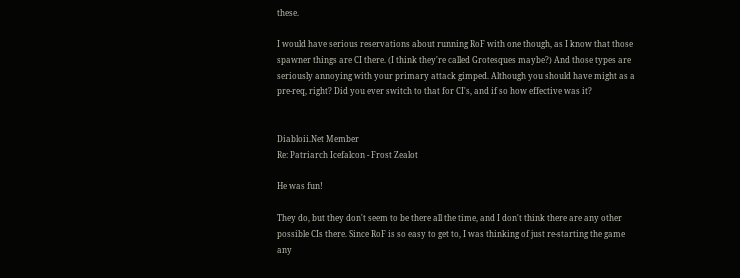these.

I would have serious reservations about running RoF with one though, as I know that those spawner things are CI there. (I think they're called Grotesques maybe?) And those types are seriously annoying with your primary attack gimped. Although you should have might as a pre-req, right? Did you ever switch to that for CI's, and if so how effective was it?


Diabloii.Net Member
Re: Patriarch Icefalcon - Frost Zealot

He was fun!

They do, but they don't seem to be there all the time, and I don't think there are any other possible CIs there. Since RoF is so easy to get to, I was thinking of just re-starting the game any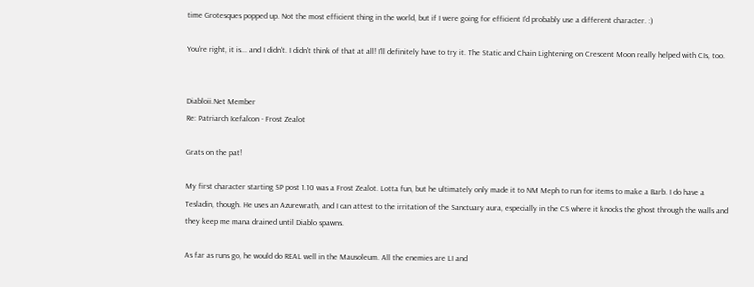time Grotesques popped up. Not the most efficient thing in the world, but if I were going for efficient I'd probably use a different character. :)

You're right, it is... and I didn't. I didn't think of that at all! I'll definitely have to try it. The Static and Chain Lightening on Crescent Moon really helped with CIs, too.


Diabloii.Net Member
Re: Patriarch Icefalcon - Frost Zealot

Grats on the pat!

My first character starting SP post 1.10 was a Frost Zealot. Lotta fun, but he ultimately only made it to NM Meph to run for items to make a Barb. I do have a Tesladin, though. He uses an Azurewrath, and I can attest to the irritation of the Sanctuary aura, especially in the CS where it knocks the ghost through the walls and they keep me mana drained until Diablo spawns.

As far as runs go, he would do REAL well in the Mausoleum. All the enemies are LI and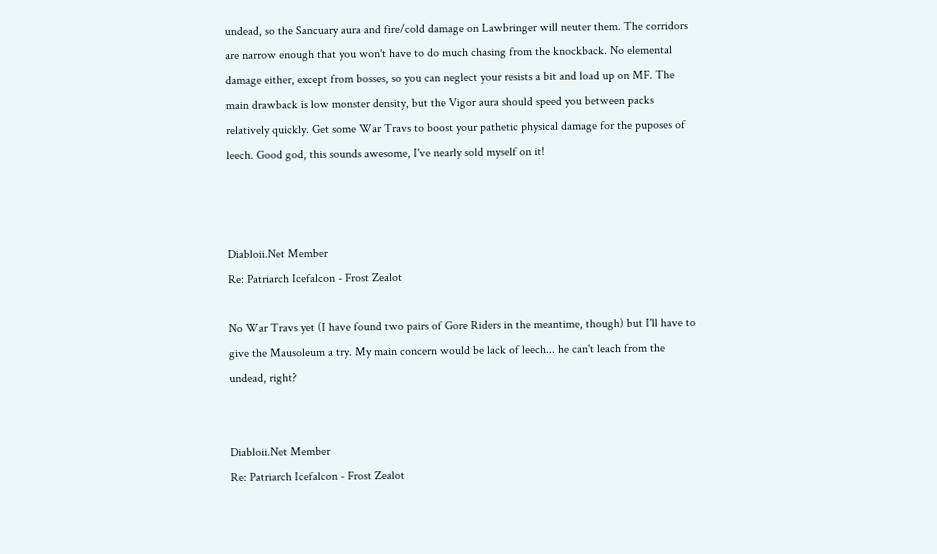undead, so the Sancuary aura and fire/cold damage on Lawbringer will neuter them. The corridors are narrow enough that you won't have to do much chasing from the knockback. No elemental damage either, except from bosses, so you can neglect your resists a bit and load up on MF. The main drawback is low monster density, but the Vigor aura should speed you between packs relatively quickly. Get some War Travs to boost your pathetic physical damage for the puposes of leech. Good god, this sounds awesome, I've nearly sold myself on it!



Diabloii.Net Member
Re: Patriarch Icefalcon - Frost Zealot

No War Travs yet (I have found two pairs of Gore Riders in the meantime, though) but I'll have to give the Mausoleum a try. My main concern would be lack of leech... he can't leach from the undead, right?


Diabloii.Net Member
Re: Patriarch Icefalcon - Frost Zealot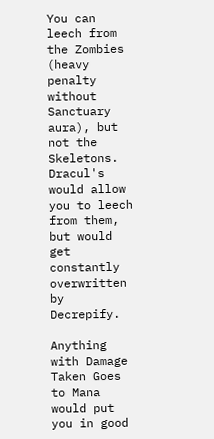You can leech from the Zombies (heavy penalty without Sanctuary aura), but not the Skeletons. Dracul's would allow you to leech from them, but would get constantly overwritten by Decrepify.

Anything with Damage Taken Goes to Mana would put you in good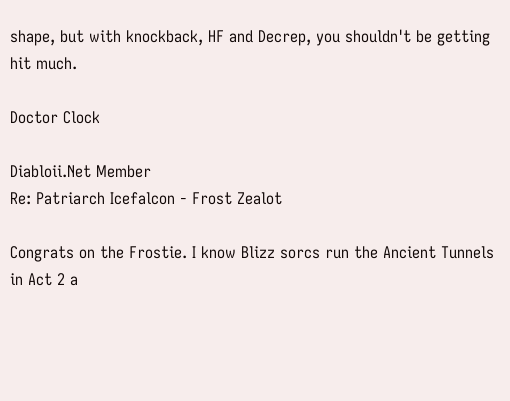shape, but with knockback, HF and Decrep, you shouldn't be getting hit much.

Doctor Clock

Diabloii.Net Member
Re: Patriarch Icefalcon - Frost Zealot

Congrats on the Frostie. I know Blizz sorcs run the Ancient Tunnels in Act 2 a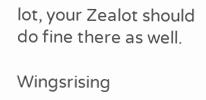lot, your Zealot should do fine there as well.

Wingsrising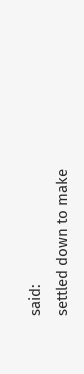said:
settled down to make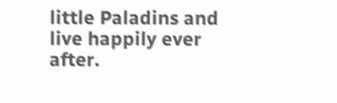little Paladins and live happily ever after.